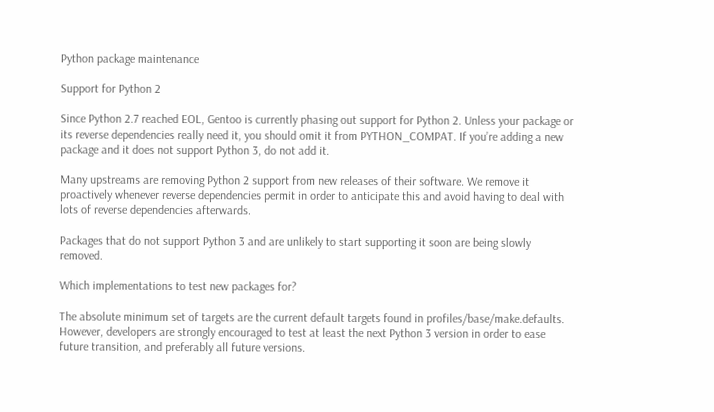Python package maintenance

Support for Python 2

Since Python 2.7 reached EOL, Gentoo is currently phasing out support for Python 2. Unless your package or its reverse dependencies really need it, you should omit it from PYTHON_COMPAT. If you’re adding a new package and it does not support Python 3, do not add it.

Many upstreams are removing Python 2 support from new releases of their software. We remove it proactively whenever reverse dependencies permit in order to anticipate this and avoid having to deal with lots of reverse dependencies afterwards.

Packages that do not support Python 3 and are unlikely to start supporting it soon are being slowly removed.

Which implementations to test new packages for?

The absolute minimum set of targets are the current default targets found in profiles/base/make.defaults. However, developers are strongly encouraged to test at least the next Python 3 version in order to ease future transition, and preferably all future versions.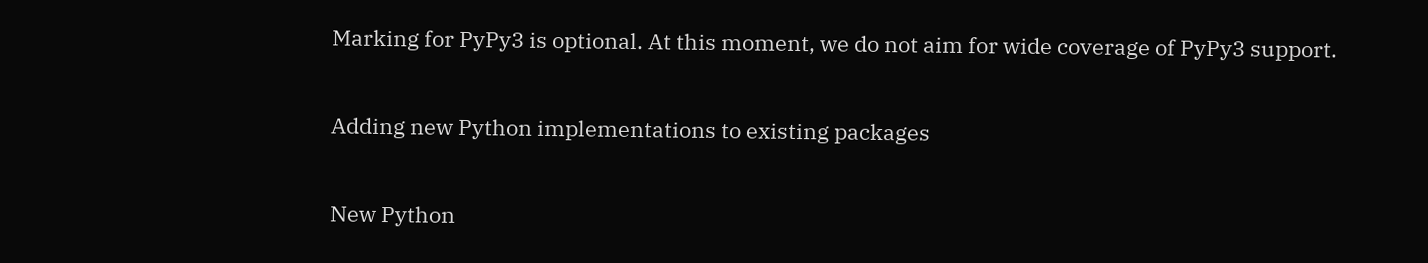Marking for PyPy3 is optional. At this moment, we do not aim for wide coverage of PyPy3 support.

Adding new Python implementations to existing packages

New Python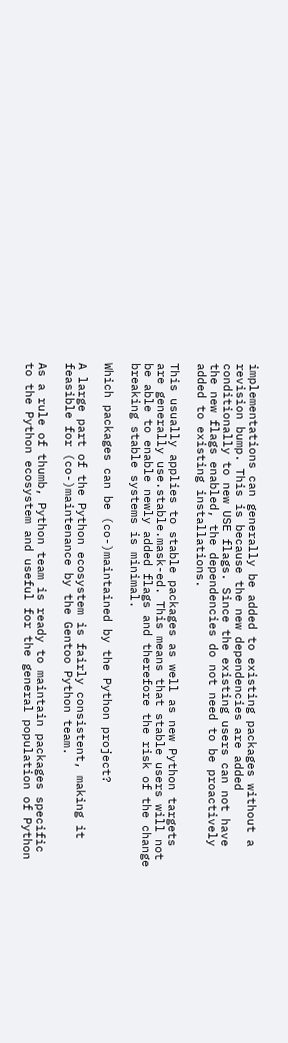implementations can generally be added to existing packages without a revision bump. This is because the new dependencies are added conditionally to new USE flags. Since the existing users can not have the new flags enabled, the dependencies do not need to be proactively added to existing installations.

This usually applies to stable packages as well as new Python targets are generally use.stable.mask-ed. This means that stable users will not be able to enable newly added flags and therefore the risk of the change breaking stable systems is minimal.

Which packages can be (co-)maintained by the Python project?

A large part of the Python ecosystem is fairly consistent, making it feasible for (co-)maintenance by the Gentoo Python team.

As a rule of thumb, Python team is ready to maintain packages specific to the Python ecosystem and useful for the general population of Python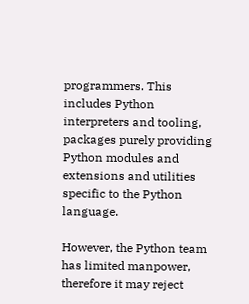programmers. This includes Python interpreters and tooling, packages purely providing Python modules and extensions and utilities specific to the Python language.

However, the Python team has limited manpower, therefore it may reject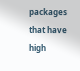packages that have high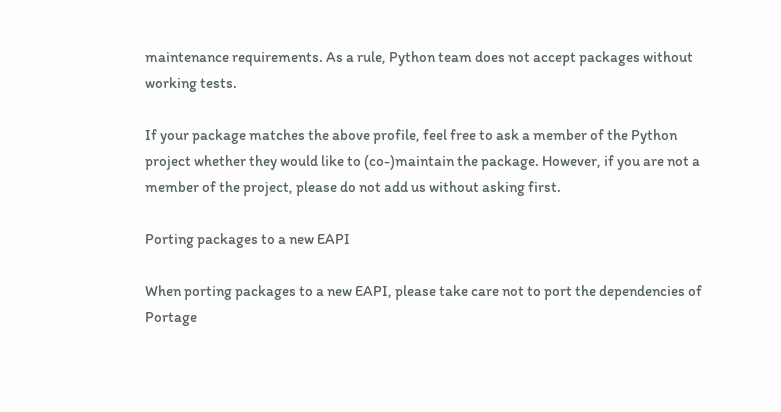maintenance requirements. As a rule, Python team does not accept packages without working tests.

If your package matches the above profile, feel free to ask a member of the Python project whether they would like to (co-)maintain the package. However, if you are not a member of the project, please do not add us without asking first.

Porting packages to a new EAPI

When porting packages to a new EAPI, please take care not to port the dependencies of Portage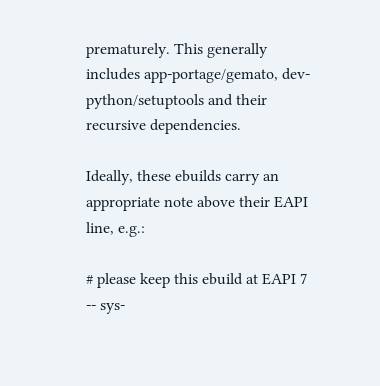prematurely. This generally includes app-portage/gemato, dev-python/setuptools and their recursive dependencies.

Ideally, these ebuilds carry an appropriate note above their EAPI line, e.g.:

# please keep this ebuild at EAPI 7 -- sys-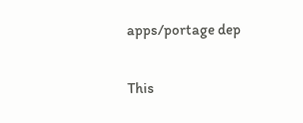apps/portage dep

This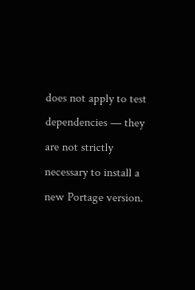does not apply to test dependencies — they are not strictly necessary to install a new Portage version.